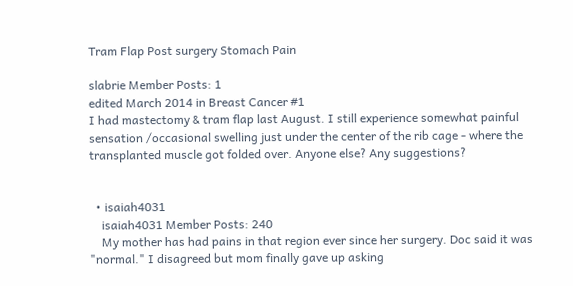Tram Flap Post surgery Stomach Pain

slabrie Member Posts: 1
edited March 2014 in Breast Cancer #1
I had mastectomy & tram flap last August. I still experience somewhat painful sensation /occasional swelling just under the center of the rib cage - where the transplanted muscle got folded over. Anyone else? Any suggestions?


  • isaiah4031
    isaiah4031 Member Posts: 240
    My mother has had pains in that region ever since her surgery. Doc said it was "normal." I disagreed but mom finally gave up asking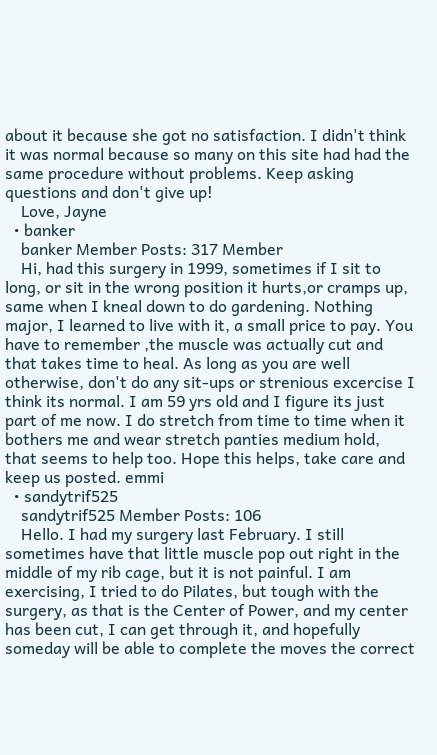about it because she got no satisfaction. I didn't think it was normal because so many on this site had had the same procedure without problems. Keep asking questions and don't give up!
    Love, Jayne
  • banker
    banker Member Posts: 317 Member
    Hi, had this surgery in 1999, sometimes if I sit to long, or sit in the wrong position it hurts,or cramps up, same when I kneal down to do gardening. Nothing major, I learned to live with it, a small price to pay. You have to remember ,the muscle was actually cut and that takes time to heal. As long as you are well otherwise, don't do any sit-ups or strenious excercise I think its normal. I am 59 yrs old and I figure its just part of me now. I do stretch from time to time when it bothers me and wear stretch panties medium hold, that seems to help too. Hope this helps, take care and keep us posted. emmi
  • sandytrif525
    sandytrif525 Member Posts: 106
    Hello. I had my surgery last February. I still sometimes have that little muscle pop out right in the middle of my rib cage, but it is not painful. I am exercising, I tried to do Pilates, but tough with the surgery, as that is the Center of Power, and my center has been cut, I can get through it, and hopefully someday will be able to complete the moves the correct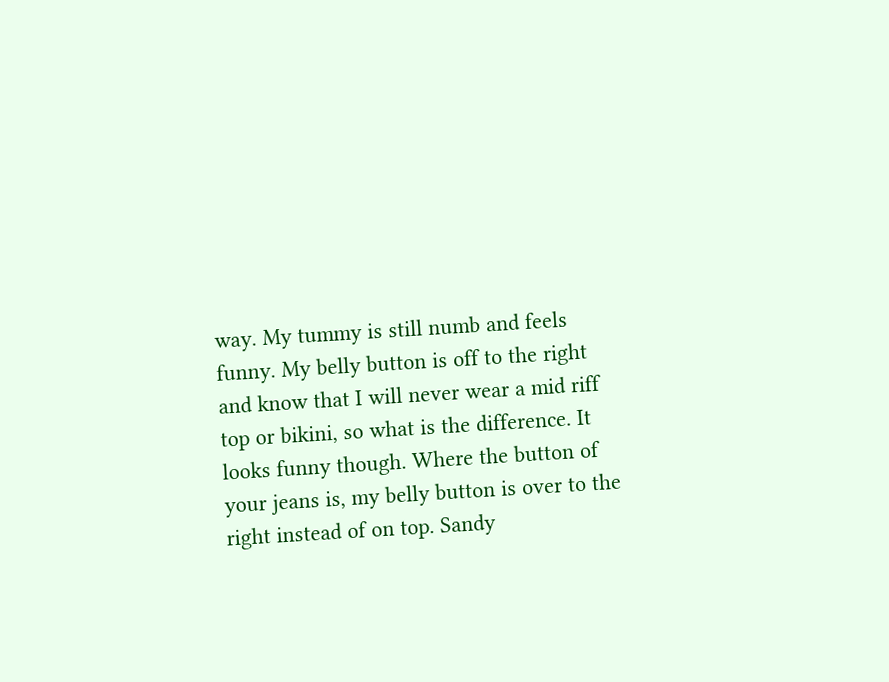way. My tummy is still numb and feels funny. My belly button is off to the right and know that I will never wear a mid riff top or bikini, so what is the difference. It looks funny though. Where the button of your jeans is, my belly button is over to the right instead of on top. Sandy